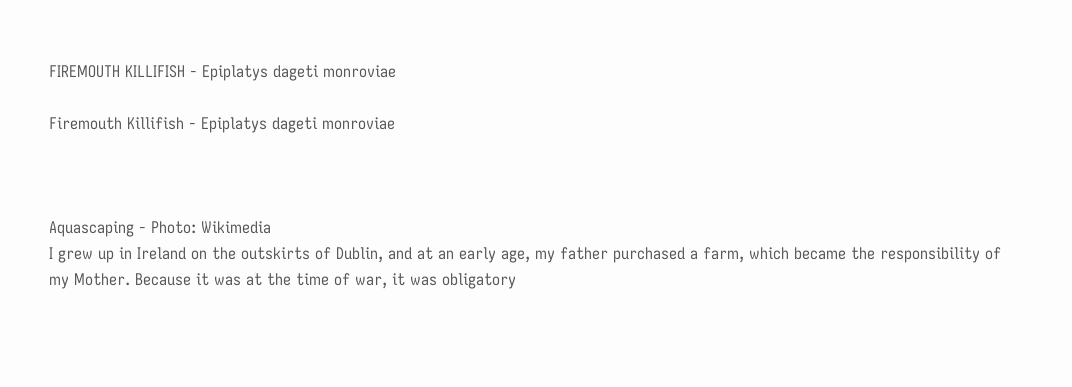FIREMOUTH KILLIFISH - Epiplatys dageti monroviae

Firemouth Killifish - Epiplatys dageti monroviae



Aquascaping - Photo: Wikimedia
I grew up in Ireland on the outskirts of Dublin, and at an early age, my father purchased a farm, which became the responsibility of my Mother. Because it was at the time of war, it was obligatory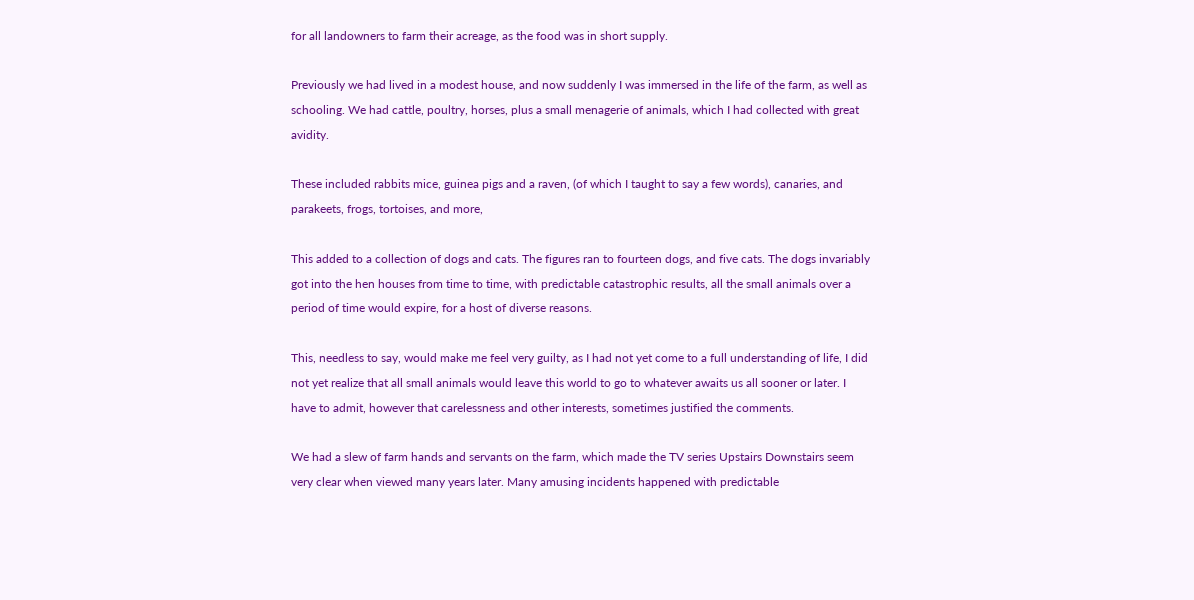for all landowners to farm their acreage, as the food was in short supply.

Previously we had lived in a modest house, and now suddenly I was immersed in the life of the farm, as well as schooling. We had cattle, poultry, horses, plus a small menagerie of animals, which I had collected with great avidity.

These included rabbits mice, guinea pigs and a raven, (of which I taught to say a few words), canaries, and parakeets, frogs, tortoises, and more,

This added to a collection of dogs and cats. The figures ran to fourteen dogs, and five cats. The dogs invariably got into the hen houses from time to time, with predictable catastrophic results, all the small animals over a period of time would expire, for a host of diverse reasons.

This, needless to say, would make me feel very guilty, as I had not yet come to a full understanding of life, I did not yet realize that all small animals would leave this world to go to whatever awaits us all sooner or later. I have to admit, however that carelessness and other interests, sometimes justified the comments.

We had a slew of farm hands and servants on the farm, which made the TV series Upstairs Downstairs seem very clear when viewed many years later. Many amusing incidents happened with predictable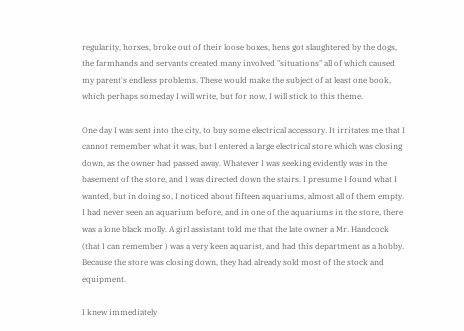regularity, horses, broke out of their loose boxes, hens got slaughtered by the dogs, the farmhands and servants created many involved "situations" all of which caused my parent's endless problems. These would make the subject of at least one book, which perhaps someday I will write, but for now, I will stick to this theme.

One day I was sent into the city, to buy some electrical accessory. It irritates me that I cannot remember what it was, but I entered a large electrical store which was closing down, as the owner had passed away. Whatever I was seeking evidently was in the basement of the store, and I was directed down the stairs. I presume I found what I wanted, but in doing so, I noticed about fifteen aquariums, almost all of them empty. I had never seen an aquarium before, and in one of the aquariums in the store, there was a lone black molly. A girl assistant told me that the late owner a Mr. Handcock (that I can remember ) was a very keen aquarist, and had this department as a hobby. Because the store was closing down, they had already sold most of the stock and equipment.

I knew immediately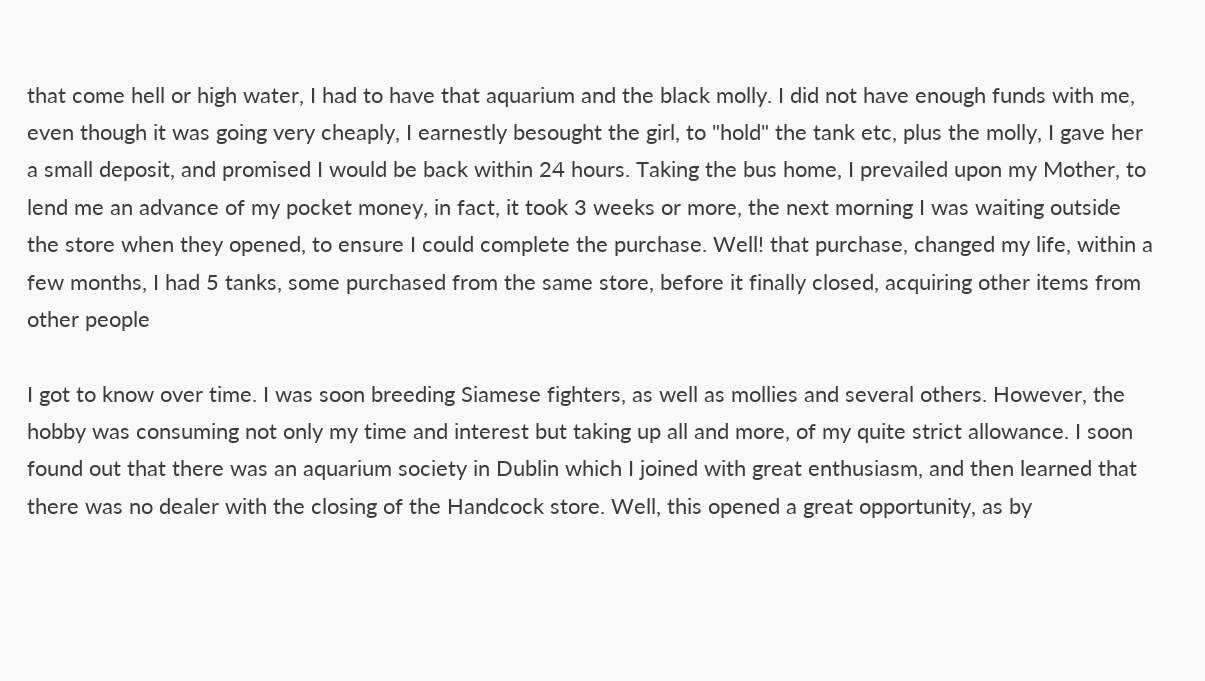that come hell or high water, I had to have that aquarium and the black molly. I did not have enough funds with me, even though it was going very cheaply, I earnestly besought the girl, to "hold" the tank etc, plus the molly, I gave her a small deposit, and promised I would be back within 24 hours. Taking the bus home, I prevailed upon my Mother, to lend me an advance of my pocket money, in fact, it took 3 weeks or more, the next morning I was waiting outside the store when they opened, to ensure I could complete the purchase. Well! that purchase, changed my life, within a few months, I had 5 tanks, some purchased from the same store, before it finally closed, acquiring other items from other people

I got to know over time. I was soon breeding Siamese fighters, as well as mollies and several others. However, the hobby was consuming not only my time and interest but taking up all and more, of my quite strict allowance. I soon found out that there was an aquarium society in Dublin which I joined with great enthusiasm, and then learned that there was no dealer with the closing of the Handcock store. Well, this opened a great opportunity, as by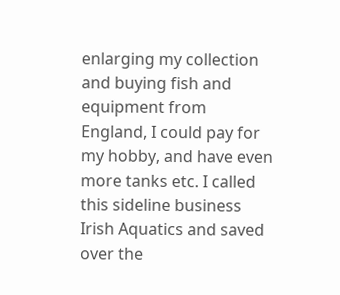enlarging my collection and buying fish and equipment from England, I could pay for my hobby, and have even more tanks etc. I called this sideline business Irish Aquatics and saved over the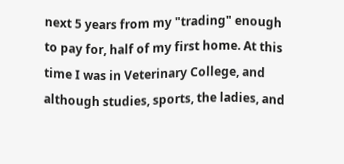next 5 years from my "trading" enough to pay for, half of my first home. At this time I was in Veterinary College, and although studies, sports, the ladies, and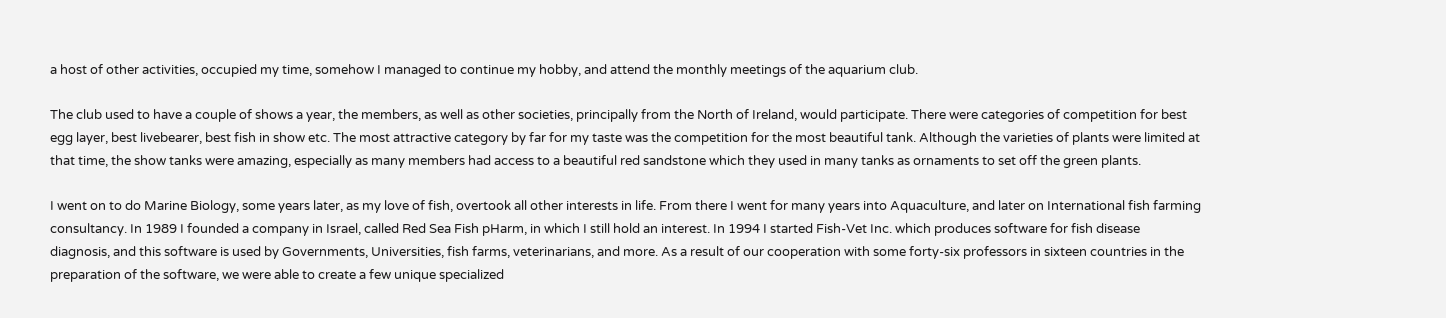a host of other activities, occupied my time, somehow I managed to continue my hobby, and attend the monthly meetings of the aquarium club.

The club used to have a couple of shows a year, the members, as well as other societies, principally from the North of Ireland, would participate. There were categories of competition for best egg layer, best livebearer, best fish in show etc. The most attractive category by far for my taste was the competition for the most beautiful tank. Although the varieties of plants were limited at that time, the show tanks were amazing, especially as many members had access to a beautiful red sandstone which they used in many tanks as ornaments to set off the green plants.

I went on to do Marine Biology, some years later, as my love of fish, overtook all other interests in life. From there I went for many years into Aquaculture, and later on International fish farming consultancy. In 1989 I founded a company in Israel, called Red Sea Fish pHarm, in which I still hold an interest. In 1994 I started Fish-Vet Inc. which produces software for fish disease diagnosis, and this software is used by Governments, Universities, fish farms, veterinarians, and more. As a result of our cooperation with some forty-six professors in sixteen countries in the preparation of the software, we were able to create a few unique specialized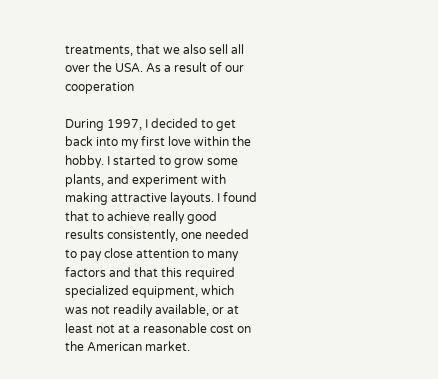treatments, that we also sell all over the USA. As a result of our cooperation

During 1997, I decided to get back into my first love within the hobby. I started to grow some plants, and experiment with making attractive layouts. I found that to achieve really good results consistently, one needed to pay close attention to many factors and that this required specialized equipment, which was not readily available, or at least not at a reasonable cost on the American market.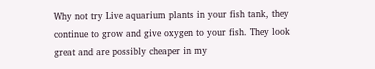Why not try Live aquarium plants in your fish tank, they continue to grow and give oxygen to your fish. They look great and are possibly cheaper in my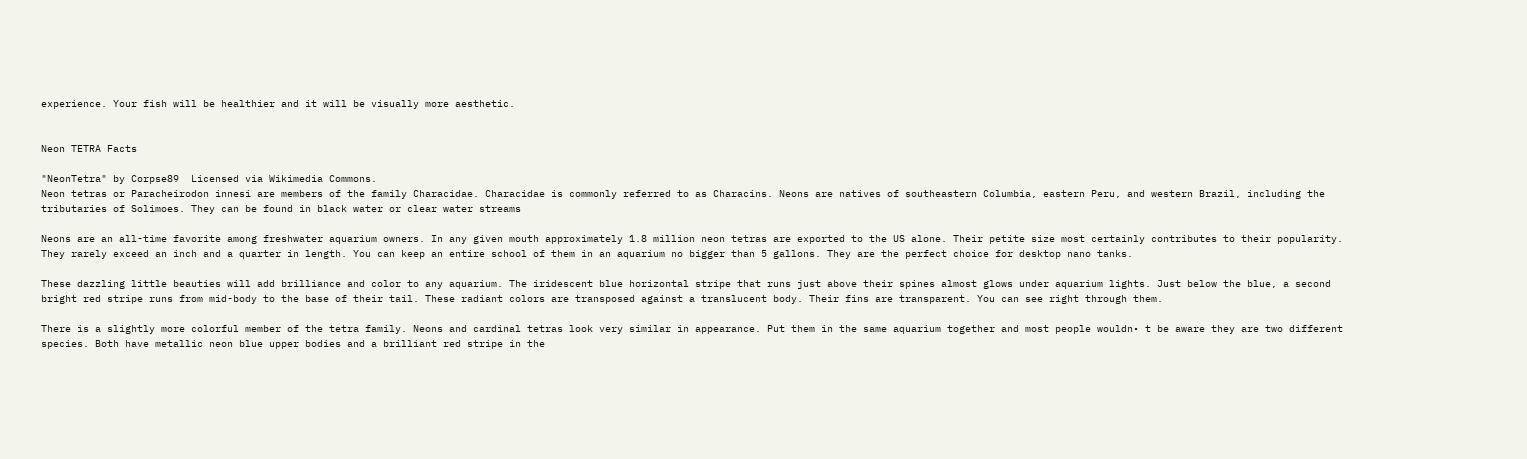experience. Your fish will be healthier and it will be visually more aesthetic.


Neon TETRA Facts

"NeonTetra" by Corpse89  Licensed via Wikimedia Commons.
Neon tetras or Paracheirodon innesi are members of the family Characidae. Characidae is commonly referred to as Characins. Neons are natives of southeastern Columbia, eastern Peru, and western Brazil, including the tributaries of Solimoes. They can be found in black water or clear water streams

Neons are an all-time favorite among freshwater aquarium owners. In any given mouth approximately 1.8 million neon tetras are exported to the US alone. Their petite size most certainly contributes to their popularity. They rarely exceed an inch and a quarter in length. You can keep an entire school of them in an aquarium no bigger than 5 gallons. They are the perfect choice for desktop nano tanks.

These dazzling little beauties will add brilliance and color to any aquarium. The iridescent blue horizontal stripe that runs just above their spines almost glows under aquarium lights. Just below the blue, a second bright red stripe runs from mid-body to the base of their tail. These radiant colors are transposed against a translucent body. Their fins are transparent. You can see right through them.

There is a slightly more colorful member of the tetra family. Neons and cardinal tetras look very similar in appearance. Put them in the same aquarium together and most people wouldn• t be aware they are two different species. Both have metallic neon blue upper bodies and a brilliant red stripe in the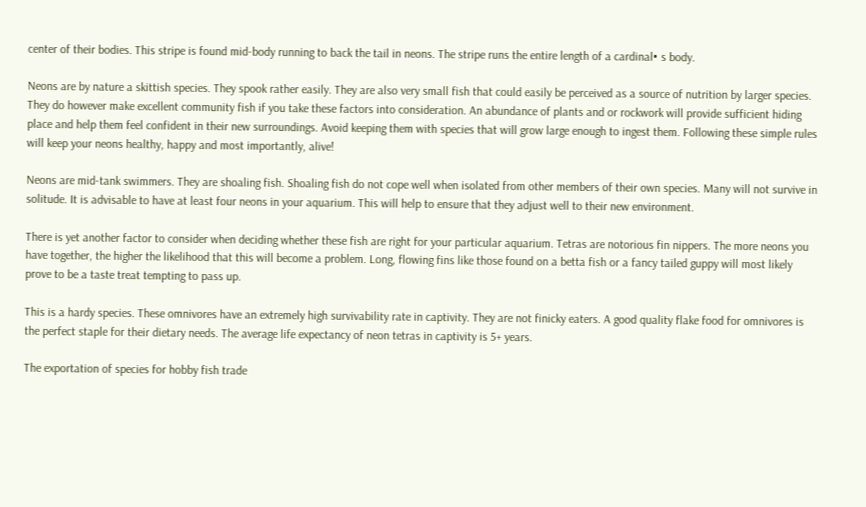center of their bodies. This stripe is found mid-body running to back the tail in neons. The stripe runs the entire length of a cardinal• s body.

Neons are by nature a skittish species. They spook rather easily. They are also very small fish that could easily be perceived as a source of nutrition by larger species. They do however make excellent community fish if you take these factors into consideration. An abundance of plants and or rockwork will provide sufficient hiding place and help them feel confident in their new surroundings. Avoid keeping them with species that will grow large enough to ingest them. Following these simple rules will keep your neons healthy, happy and most importantly, alive!

Neons are mid-tank swimmers. They are shoaling fish. Shoaling fish do not cope well when isolated from other members of their own species. Many will not survive in solitude. It is advisable to have at least four neons in your aquarium. This will help to ensure that they adjust well to their new environment.

There is yet another factor to consider when deciding whether these fish are right for your particular aquarium. Tetras are notorious fin nippers. The more neons you have together, the higher the likelihood that this will become a problem. Long, flowing fins like those found on a betta fish or a fancy tailed guppy will most likely prove to be a taste treat tempting to pass up.

This is a hardy species. These omnivores have an extremely high survivability rate in captivity. They are not finicky eaters. A good quality flake food for omnivores is the perfect staple for their dietary needs. The average life expectancy of neon tetras in captivity is 5+ years.

The exportation of species for hobby fish trade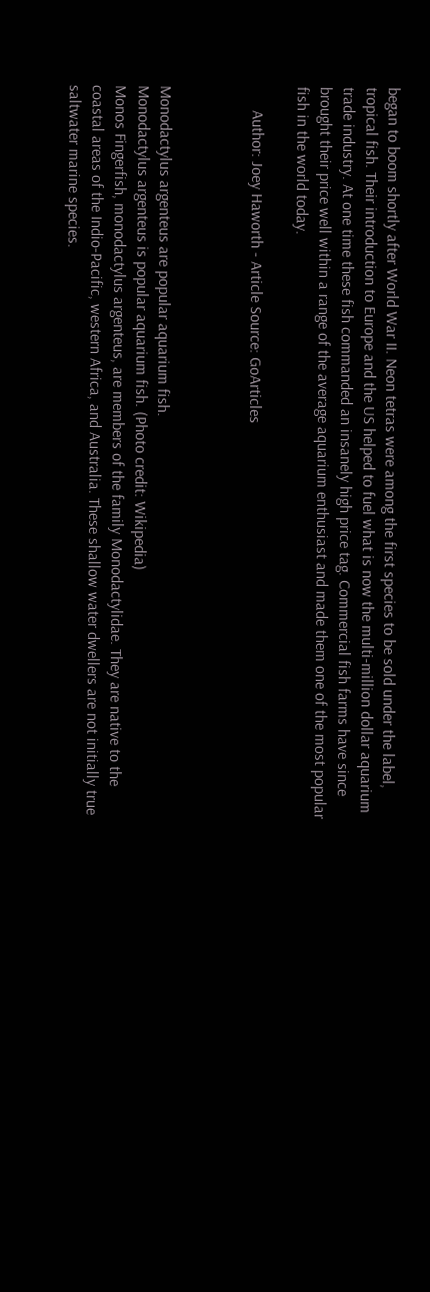began to boom shortly after World War II. Neon tetras were among the first species to be sold under the label, tropical fish. Their introduction to Europe and the US helped to fuel what is now the multi-million dollar aquarium trade industry. At one time these fish commanded an insanely high price tag. Commercial fish farms have since brought their price well within a range of the average aquarium enthusiast and made them one of the most popular fish in the world today.

      Author: Joey Haworth - Article Source: GoArticles



Monodactylus argenteus are popular aquarium fish.
Monodactylus argenteus is popular aquarium fish. (Photo credit: Wikipedia)
Monos Fingerfish, monodactylus argenteus, are members of the family Monodactylidae. They are native to the coastal areas of the Indio-Pacific, western Africa, and Australia. These shallow water dwellers are not initially true saltwater marine species.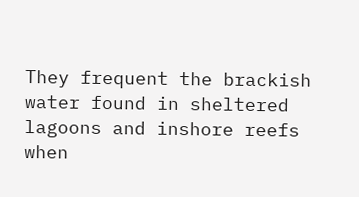They frequent the brackish water found in sheltered lagoons and inshore reefs when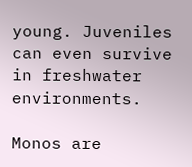young. Juveniles can even survive in freshwater environments.

Monos are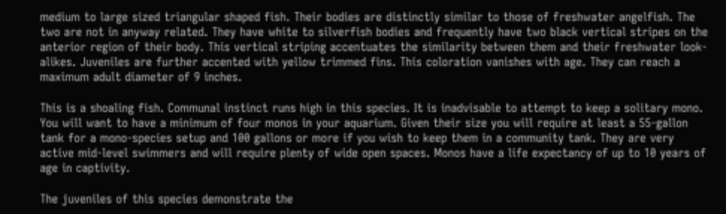medium to large sized triangular shaped fish. Their bodies are distinctly similar to those of freshwater angelfish. The two are not in anyway related. They have white to silverfish bodies and frequently have two black vertical stripes on the anterior region of their body. This vertical striping accentuates the similarity between them and their freshwater look-alikes. Juveniles are further accented with yellow trimmed fins. This coloration vanishes with age. They can reach a maximum adult diameter of 9 inches.

This is a shoaling fish. Communal instinct runs high in this species. It is inadvisable to attempt to keep a solitary mono. You will want to have a minimum of four monos in your aquarium. Given their size you will require at least a 55-gallon tank for a mono-species setup and 100 gallons or more if you wish to keep them in a community tank. They are very active mid-level swimmers and will require plenty of wide open spaces. Monos have a life expectancy of up to 10 years of age in captivity.

The juveniles of this species demonstrate the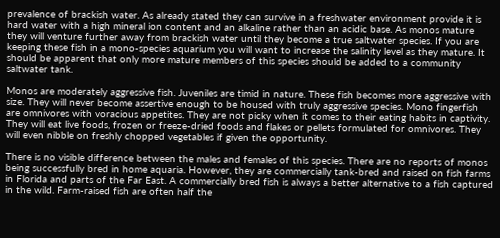prevalence of brackish water. As already stated they can survive in a freshwater environment provide it is hard water with a high mineral ion content and an alkaline rather than an acidic base. As monos mature they will venture further away from brackish water until they become a true saltwater species. If you are keeping these fish in a mono-species aquarium you will want to increase the salinity level as they mature. It should be apparent that only more mature members of this species should be added to a community saltwater tank.

Monos are moderately aggressive fish. Juveniles are timid in nature. These fish becomes more aggressive with size. They will never become assertive enough to be housed with truly aggressive species. Mono fingerfish are omnivores with voracious appetites. They are not picky when it comes to their eating habits in captivity. They will eat live foods, frozen or freeze-dried foods and flakes or pellets formulated for omnivores. They will even nibble on freshly chopped vegetables if given the opportunity.

There is no visible difference between the males and females of this species. There are no reports of monos being successfully bred in home aquaria. However, they are commercially tank-bred and raised on fish farms in Florida and parts of the Far East. A commercially bred fish is always a better alternative to a fish captured in the wild. Farm-raised fish are often half the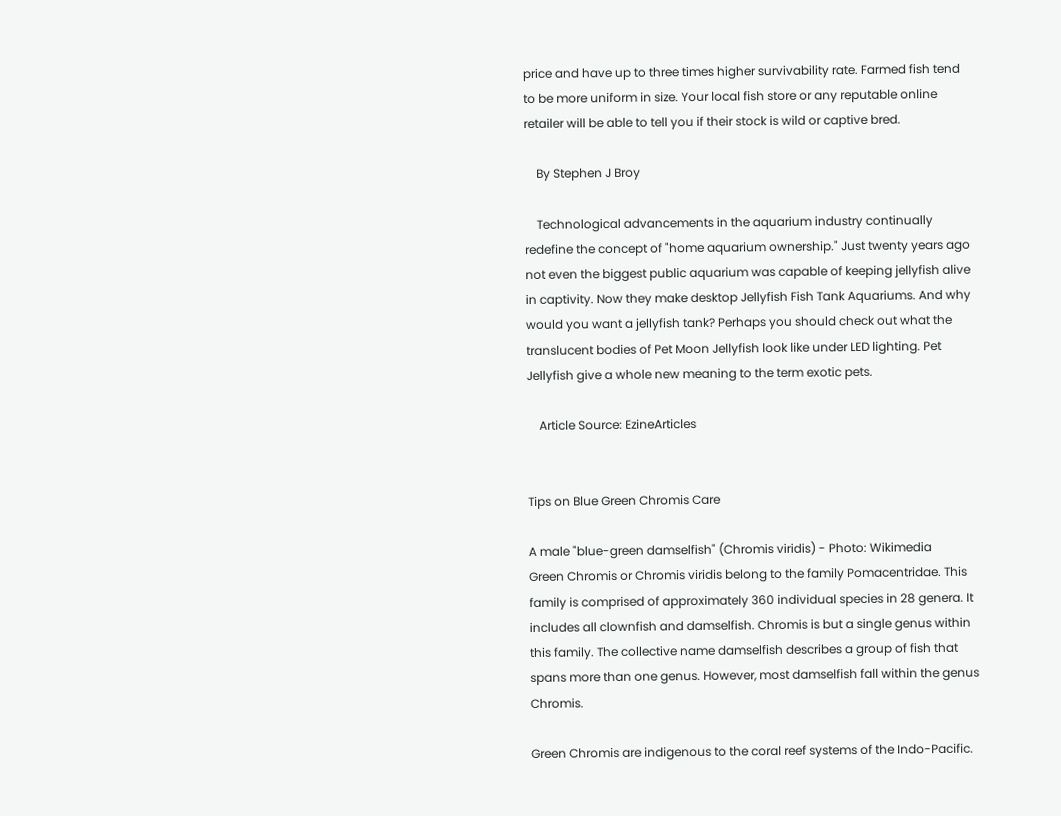price and have up to three times higher survivability rate. Farmed fish tend to be more uniform in size. Your local fish store or any reputable online retailer will be able to tell you if their stock is wild or captive bred.

    By Stephen J Broy

    Technological advancements in the aquarium industry continually redefine the concept of "home aquarium ownership." Just twenty years ago not even the biggest public aquarium was capable of keeping jellyfish alive in captivity. Now they make desktop Jellyfish Fish Tank Aquariums. And why would you want a jellyfish tank? Perhaps you should check out what the translucent bodies of Pet Moon Jellyfish look like under LED lighting. Pet Jellyfish give a whole new meaning to the term exotic pets.

    Article Source: EzineArticles


Tips on Blue Green Chromis Care

A male "blue-green damselfish" (Chromis viridis) - Photo: Wikimedia
Green Chromis or Chromis viridis belong to the family Pomacentridae. This family is comprised of approximately 360 individual species in 28 genera. It includes all clownfish and damselfish. Chromis is but a single genus within this family. The collective name damselfish describes a group of fish that spans more than one genus. However, most damselfish fall within the genus Chromis.

Green Chromis are indigenous to the coral reef systems of the Indo-Pacific.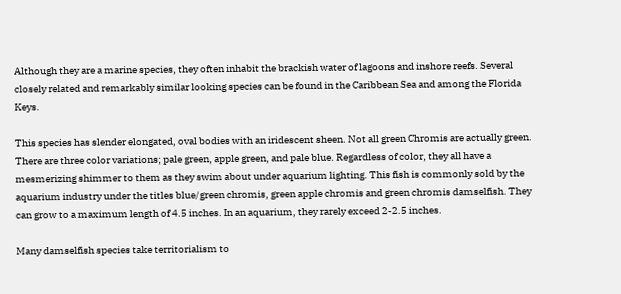Although they are a marine species, they often inhabit the brackish water of lagoons and inshore reefs. Several closely related and remarkably similar looking species can be found in the Caribbean Sea and among the Florida Keys.

This species has slender elongated, oval bodies with an iridescent sheen. Not all green Chromis are actually green. There are three color variations; pale green, apple green, and pale blue. Regardless of color, they all have a mesmerizing shimmer to them as they swim about under aquarium lighting. This fish is commonly sold by the aquarium industry under the titles blue/green chromis, green apple chromis and green chromis damselfish. They can grow to a maximum length of 4.5 inches. In an aquarium, they rarely exceed 2-2.5 inches.

Many damselfish species take territorialism to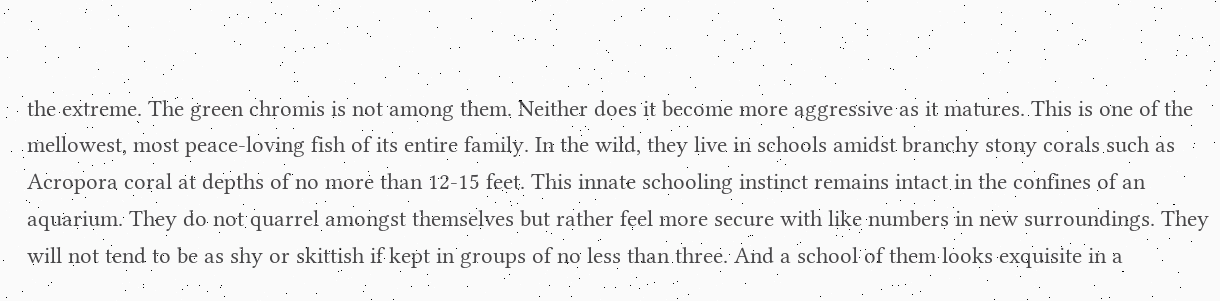the extreme. The green chromis is not among them. Neither does it become more aggressive as it matures. This is one of the mellowest, most peace-loving fish of its entire family. In the wild, they live in schools amidst branchy stony corals such as Acropora coral at depths of no more than 12-15 feet. This innate schooling instinct remains intact in the confines of an aquarium. They do not quarrel amongst themselves but rather feel more secure with like numbers in new surroundings. They will not tend to be as shy or skittish if kept in groups of no less than three. And a school of them looks exquisite in a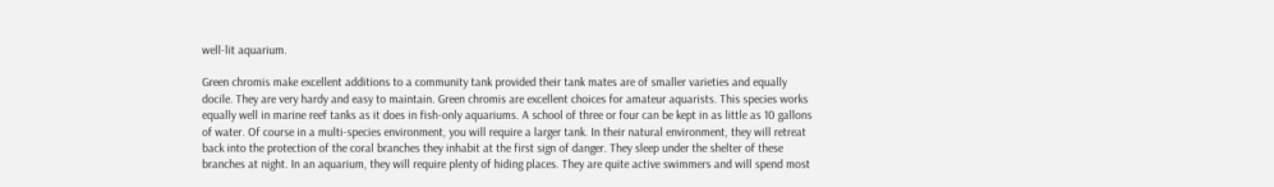well-lit aquarium.

Green chromis make excellent additions to a community tank provided their tank mates are of smaller varieties and equally docile. They are very hardy and easy to maintain. Green chromis are excellent choices for amateur aquarists. This species works equally well in marine reef tanks as it does in fish-only aquariums. A school of three or four can be kept in as little as 10 gallons of water. Of course in a multi-species environment, you will require a larger tank. In their natural environment, they will retreat back into the protection of the coral branches they inhabit at the first sign of danger. They sleep under the shelter of these branches at night. In an aquarium, they will require plenty of hiding places. They are quite active swimmers and will spend most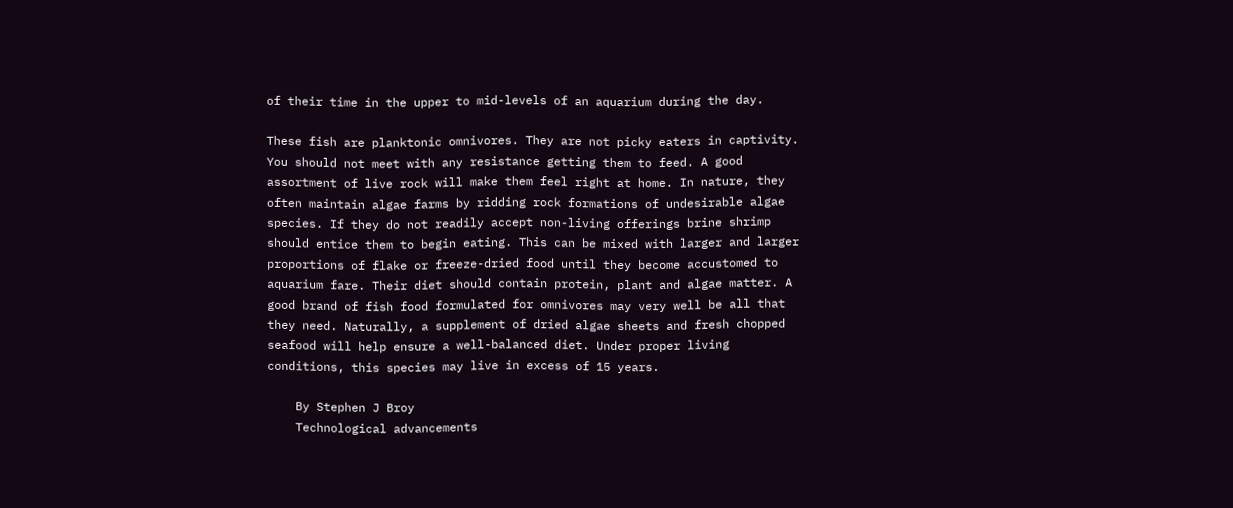of their time in the upper to mid-levels of an aquarium during the day.

These fish are planktonic omnivores. They are not picky eaters in captivity. You should not meet with any resistance getting them to feed. A good assortment of live rock will make them feel right at home. In nature, they often maintain algae farms by ridding rock formations of undesirable algae species. If they do not readily accept non-living offerings brine shrimp should entice them to begin eating. This can be mixed with larger and larger proportions of flake or freeze-dried food until they become accustomed to aquarium fare. Their diet should contain protein, plant and algae matter. A good brand of fish food formulated for omnivores may very well be all that they need. Naturally, a supplement of dried algae sheets and fresh chopped seafood will help ensure a well-balanced diet. Under proper living conditions, this species may live in excess of 15 years.

    By Stephen J Broy
    Technological advancements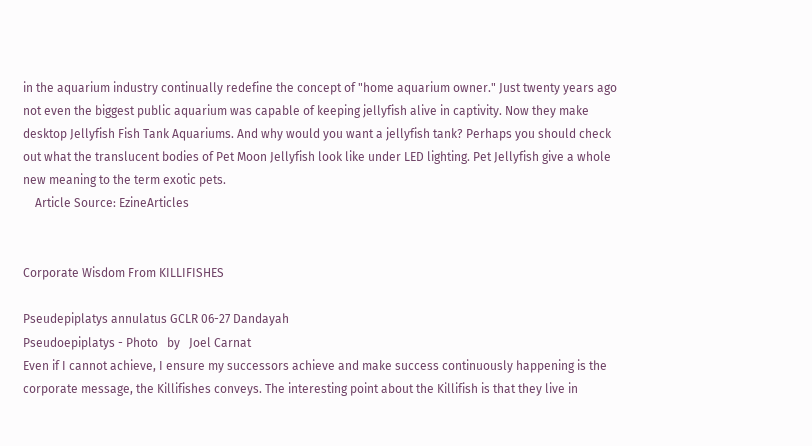in the aquarium industry continually redefine the concept of "home aquarium owner." Just twenty years ago not even the biggest public aquarium was capable of keeping jellyfish alive in captivity. Now they make desktop Jellyfish Fish Tank Aquariums. And why would you want a jellyfish tank? Perhaps you should check out what the translucent bodies of Pet Moon Jellyfish look like under LED lighting. Pet Jellyfish give a whole new meaning to the term exotic pets.
    Article Source: EzineArticles


Corporate Wisdom From KILLIFISHES

Pseudepiplatys annulatus GCLR 06-27 Dandayah
Pseudoepiplatys - Photo   by   Joel Carnat
Even if I cannot achieve, I ensure my successors achieve and make success continuously happening is the corporate message, the Killifishes conveys. The interesting point about the Killifish is that they live in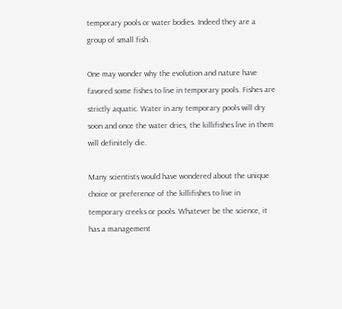temporary pools or water bodies. Indeed they are a group of small fish.

One may wonder why the evolution and nature have favored some fishes to live in temporary pools. Fishes are strictly aquatic. Water in any temporary pools will dry soon and once the water dries, the killifishes live in them will definitely die.

Many scientists would have wondered about the unique choice or preference of the killifishes to live in temporary creeks or pools. Whatever be the science, it has a management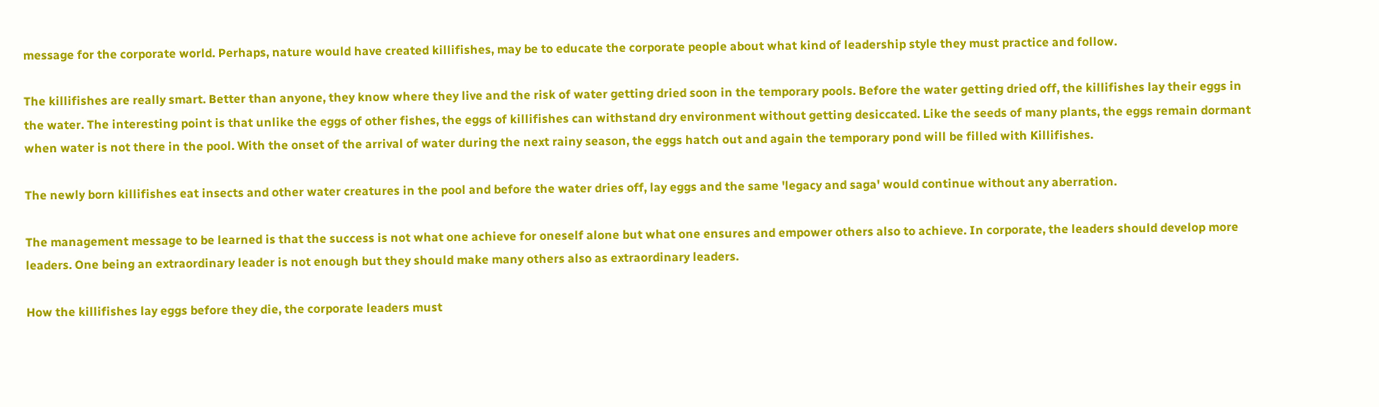message for the corporate world. Perhaps, nature would have created killifishes, may be to educate the corporate people about what kind of leadership style they must practice and follow.

The killifishes are really smart. Better than anyone, they know where they live and the risk of water getting dried soon in the temporary pools. Before the water getting dried off, the killifishes lay their eggs in the water. The interesting point is that unlike the eggs of other fishes, the eggs of killifishes can withstand dry environment without getting desiccated. Like the seeds of many plants, the eggs remain dormant when water is not there in the pool. With the onset of the arrival of water during the next rainy season, the eggs hatch out and again the temporary pond will be filled with Killifishes.

The newly born killifishes eat insects and other water creatures in the pool and before the water dries off, lay eggs and the same 'legacy and saga' would continue without any aberration.

The management message to be learned is that the success is not what one achieve for oneself alone but what one ensures and empower others also to achieve. In corporate, the leaders should develop more leaders. One being an extraordinary leader is not enough but they should make many others also as extraordinary leaders.

How the killifishes lay eggs before they die, the corporate leaders must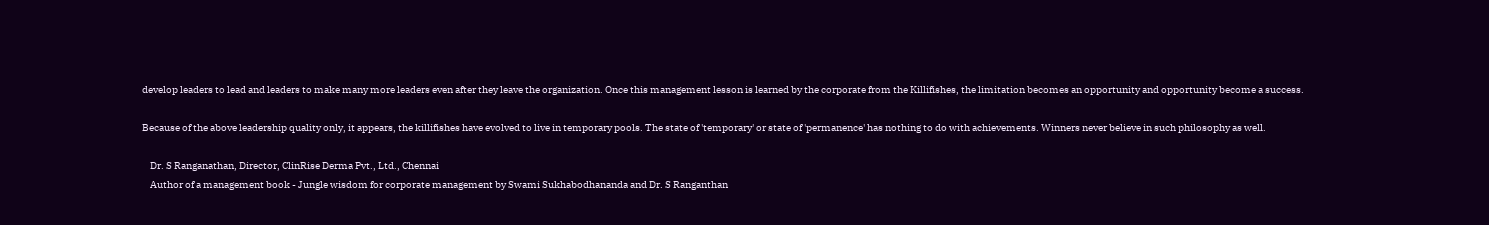develop leaders to lead and leaders to make many more leaders even after they leave the organization. Once this management lesson is learned by the corporate from the Killifishes, the limitation becomes an opportunity and opportunity become a success.

Because of the above leadership quality only, it appears, the killifishes have evolved to live in temporary pools. The state of 'temporary' or state of 'permanence' has nothing to do with achievements. Winners never believe in such philosophy as well.

    Dr. S Ranganathan, Director, ClinRise Derma Pvt., Ltd., Chennai
    Author of a management book - Jungle wisdom for corporate management by Swami Sukhabodhananda and Dr. S Ranganthan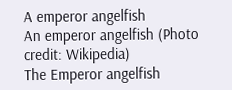A emperor angelfish
An emperor angelfish (Photo credit: Wikipedia)
The Emperor angelfish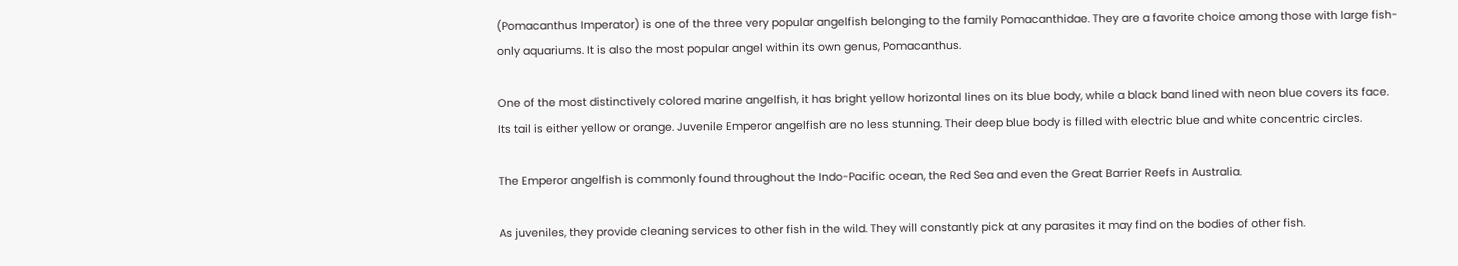(Pomacanthus Imperator) is one of the three very popular angelfish belonging to the family Pomacanthidae. They are a favorite choice among those with large fish-only aquariums. It is also the most popular angel within its own genus, Pomacanthus.

One of the most distinctively colored marine angelfish, it has bright yellow horizontal lines on its blue body, while a black band lined with neon blue covers its face. Its tail is either yellow or orange. Juvenile Emperor angelfish are no less stunning. Their deep blue body is filled with electric blue and white concentric circles.

The Emperor angelfish is commonly found throughout the Indo-Pacific ocean, the Red Sea and even the Great Barrier Reefs in Australia.

As juveniles, they provide cleaning services to other fish in the wild. They will constantly pick at any parasites it may find on the bodies of other fish.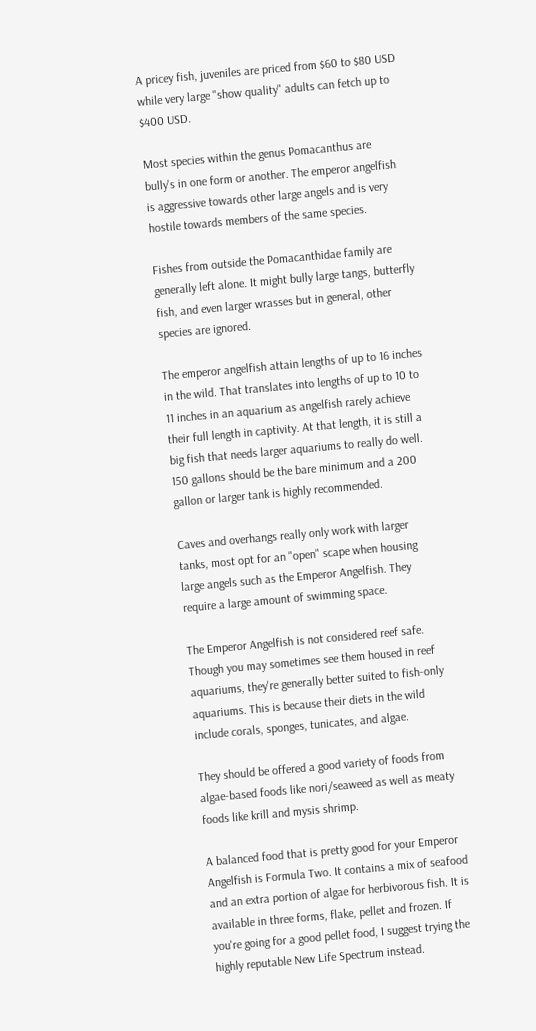A pricey fish, juveniles are priced from $60 to $80 USD while very large "show quality" adults can fetch up to $400 USD.

Most species within the genus Pomacanthus are bully's in one form or another. The emperor angelfish is aggressive towards other large angels and is very hostile towards members of the same species.

Fishes from outside the Pomacanthidae family are generally left alone. It might bully large tangs, butterfly fish, and even larger wrasses but in general, other species are ignored.

The emperor angelfish attain lengths of up to 16 inches in the wild. That translates into lengths of up to 10 to 11 inches in an aquarium as angelfish rarely achieve their full length in captivity. At that length, it is still a big fish that needs larger aquariums to really do well. 150 gallons should be the bare minimum and a 200 gallon or larger tank is highly recommended.

Caves and overhangs really only work with larger tanks, most opt for an "open" scape when housing large angels such as the Emperor Angelfish. They require a large amount of swimming space.

The Emperor Angelfish is not considered reef safe. Though you may sometimes see them housed in reef aquariums, they're generally better suited to fish-only aquariums. This is because their diets in the wild include corals, sponges, tunicates, and algae.

They should be offered a good variety of foods from algae-based foods like nori/seaweed as well as meaty foods like krill and mysis shrimp.

A balanced food that is pretty good for your Emperor Angelfish is Formula Two. It contains a mix of seafood and an extra portion of algae for herbivorous fish. It is available in three forms, flake, pellet and frozen. If you're going for a good pellet food, I suggest trying the highly reputable New Life Spectrum instead.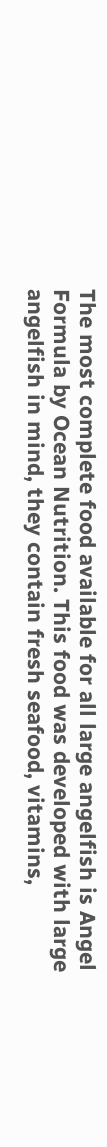The most complete food available for all large angelfish is Angel Formula by Ocean Nutrition. This food was developed with large angelfish in mind, they contain fresh seafood, vitamins,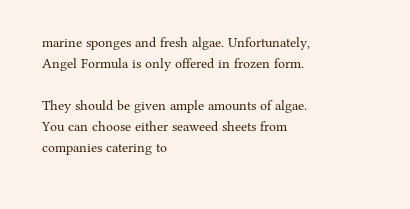marine sponges and fresh algae. Unfortunately, Angel Formula is only offered in frozen form.

They should be given ample amounts of algae. You can choose either seaweed sheets from companies catering to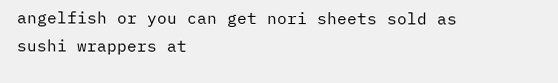angelfish or you can get nori sheets sold as sushi wrappers at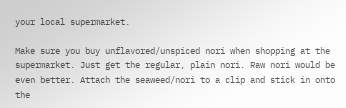your local supermarket.

Make sure you buy unflavored/unspiced nori when shopping at the supermarket. Just get the regular, plain nori. Raw nori would be even better. Attach the seaweed/nori to a clip and stick in onto the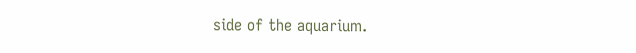side of the aquarium.